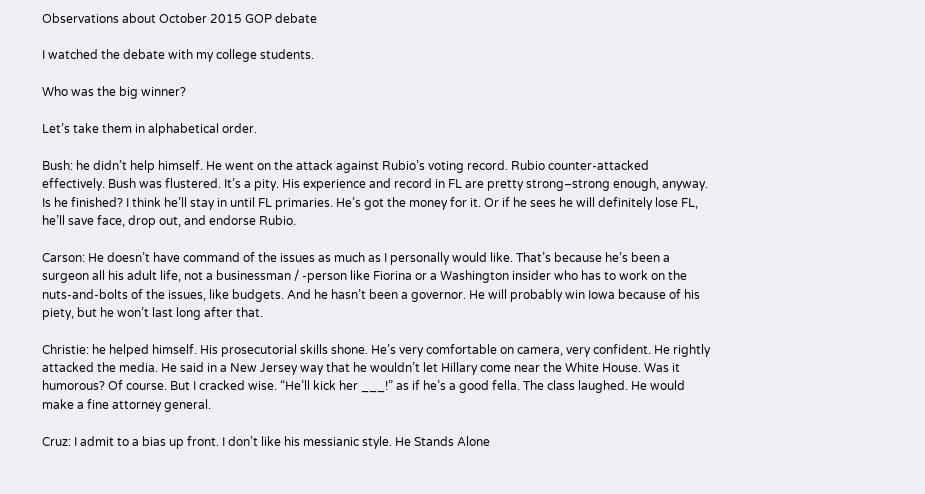Observations about October 2015 GOP debate

I watched the debate with my college students.

Who was the big winner?

Let’s take them in alphabetical order.

Bush: he didn’t help himself. He went on the attack against Rubio’s voting record. Rubio counter-attacked effectively. Bush was flustered. It’s a pity. His experience and record in FL are pretty strong–strong enough, anyway. Is he finished? I think he’ll stay in until FL primaries. He’s got the money for it. Or if he sees he will definitely lose FL, he’ll save face, drop out, and endorse Rubio.

Carson: He doesn’t have command of the issues as much as I personally would like. That’s because he’s been a surgeon all his adult life, not a businessman / -person like Fiorina or a Washington insider who has to work on the nuts-and-bolts of the issues, like budgets. And he hasn’t been a governor. He will probably win Iowa because of his piety, but he won’t last long after that.

Christie: he helped himself. His prosecutorial skills shone. He’s very comfortable on camera, very confident. He rightly attacked the media. He said in a New Jersey way that he wouldn’t let Hillary come near the White House. Was it humorous? Of course. But I cracked wise. “He’ll kick her ___!” as if he’s a good fella. The class laughed. He would make a fine attorney general.

Cruz: I admit to a bias up front. I don’t like his messianic style. He Stands Alone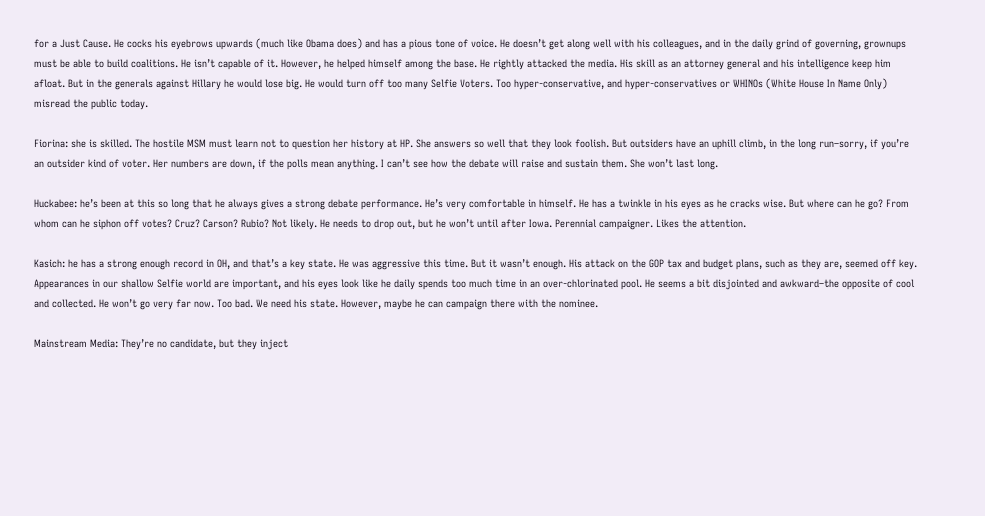for a Just Cause. He cocks his eyebrows upwards (much like Obama does) and has a pious tone of voice. He doesn’t get along well with his colleagues, and in the daily grind of governing, grownups must be able to build coalitions. He isn’t capable of it. However, he helped himself among the base. He rightly attacked the media. His skill as an attorney general and his intelligence keep him afloat. But in the generals against Hillary he would lose big. He would turn off too many Selfie Voters. Too hyper-conservative, and hyper-conservatives or WHINOs (White House In Name Only) misread the public today.

Fiorina: she is skilled. The hostile MSM must learn not to question her history at HP. She answers so well that they look foolish. But outsiders have an uphill climb, in the long run–sorry, if you’re an outsider kind of voter. Her numbers are down, if the polls mean anything. I can’t see how the debate will raise and sustain them. She won’t last long.

Huckabee: he’s been at this so long that he always gives a strong debate performance. He’s very comfortable in himself. He has a twinkle in his eyes as he cracks wise. But where can he go? From whom can he siphon off votes? Cruz? Carson? Rubio? Not likely. He needs to drop out, but he won’t until after Iowa. Perennial campaigner. Likes the attention.

Kasich: he has a strong enough record in OH, and that’s a key state. He was aggressive this time. But it wasn’t enough. His attack on the GOP tax and budget plans, such as they are, seemed off key. Appearances in our shallow Selfie world are important, and his eyes look like he daily spends too much time in an over-chlorinated pool. He seems a bit disjointed and awkward–the opposite of cool and collected. He won’t go very far now. Too bad. We need his state. However, maybe he can campaign there with the nominee.

Mainstream Media: They’re no candidate, but they inject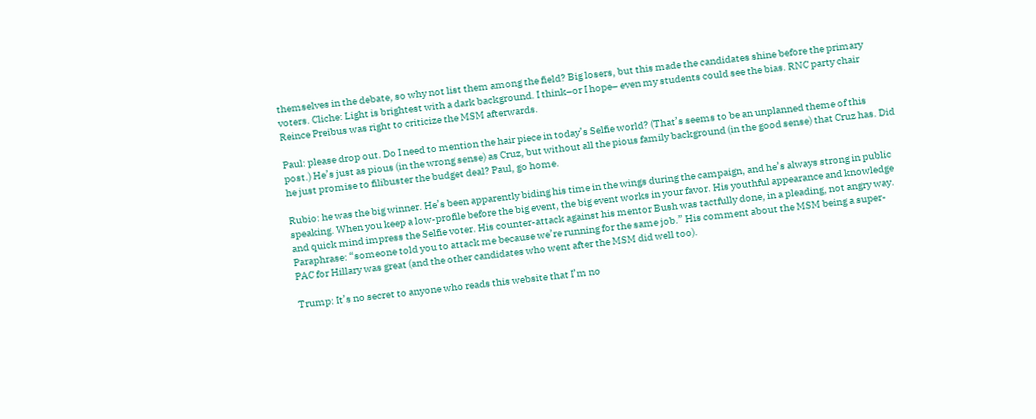themselves in the debate, so why not list them among the field? Big losers, but this made the candidates shine before the primary voters. Cliche: Light is brightest with a dark background. I think–or I hope– even my students could see the bias. RNC party chair Reince Preibus was right to criticize the MSM afterwards.

Paul: please drop out. Do I need to mention the hair piece in today’s Selfie world? (That’s seems to be an unplanned theme of this post.) He’s just as pious (in the wrong sense) as Cruz, but without all the pious family background (in the good sense) that Cruz has. Did he just promise to filibuster the budget deal? Paul, go home.

Rubio: he was the big winner. He’s been apparently biding his time in the wings during the campaign, and he’s always strong in public speaking. When you keep a low-profile before the big event, the big event works in your favor. His youthful appearance and knowledge and quick mind impress the Selfie voter. His counter-attack against his mentor Bush was tactfully done, in a pleading, not angry way. Paraphrase: “someone told you to attack me because we’re running for the same job.” His comment about the MSM being a super-PAC for Hillary was great (and the other candidates who went after the MSM did well too).

Trump: It’s no secret to anyone who reads this website that I’m no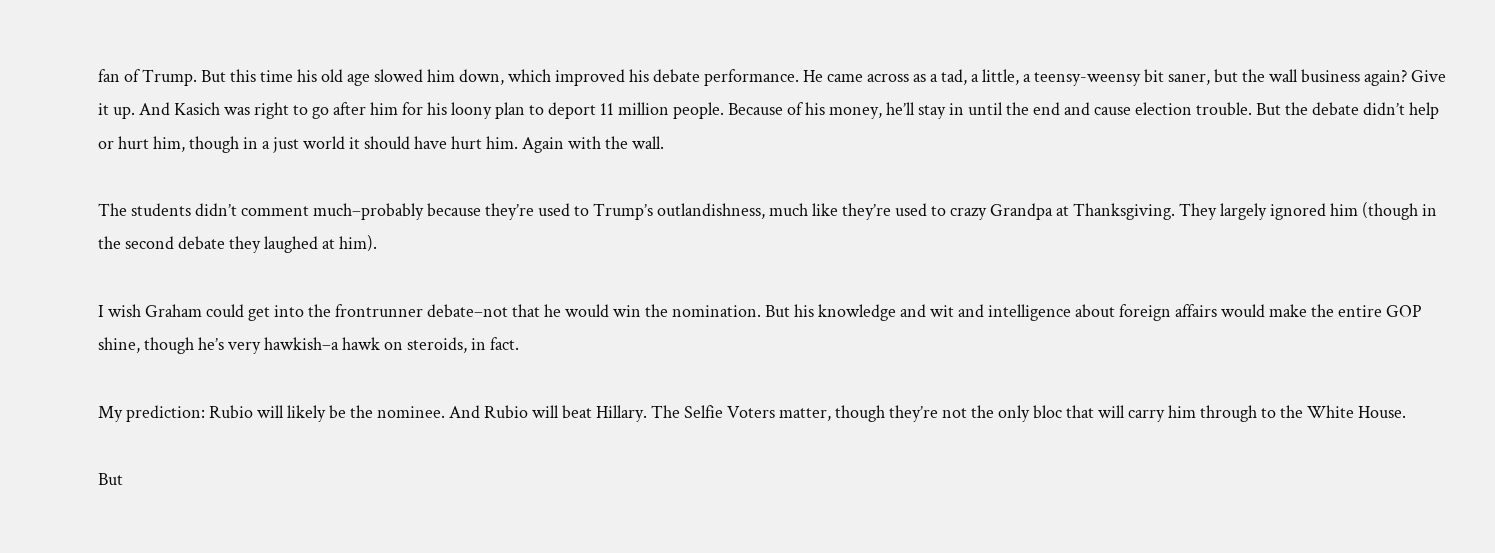fan of Trump. But this time his old age slowed him down, which improved his debate performance. He came across as a tad, a little, a teensy-weensy bit saner, but the wall business again? Give it up. And Kasich was right to go after him for his loony plan to deport 11 million people. Because of his money, he’ll stay in until the end and cause election trouble. But the debate didn’t help or hurt him, though in a just world it should have hurt him. Again with the wall.

The students didn’t comment much–probably because they’re used to Trump’s outlandishness, much like they’re used to crazy Grandpa at Thanksgiving. They largely ignored him (though in the second debate they laughed at him).

I wish Graham could get into the frontrunner debate–not that he would win the nomination. But his knowledge and wit and intelligence about foreign affairs would make the entire GOP shine, though he’s very hawkish–a hawk on steroids, in fact.

My prediction: Rubio will likely be the nominee. And Rubio will beat Hillary. The Selfie Voters matter, though they’re not the only bloc that will carry him through to the White House.

But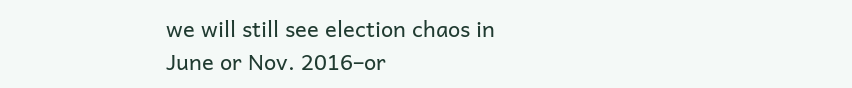we will still see election chaos in June or Nov. 2016–or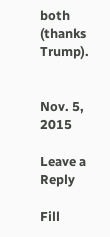both (thanks Trump).


Nov. 5, 2015

Leave a Reply

Fill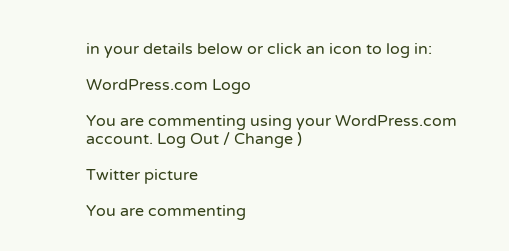in your details below or click an icon to log in:

WordPress.com Logo

You are commenting using your WordPress.com account. Log Out / Change )

Twitter picture

You are commenting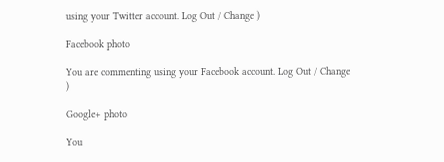using your Twitter account. Log Out / Change )

Facebook photo

You are commenting using your Facebook account. Log Out / Change )

Google+ photo

You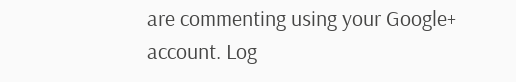are commenting using your Google+ account. Log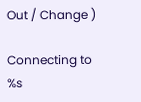Out / Change )

Connecting to %s